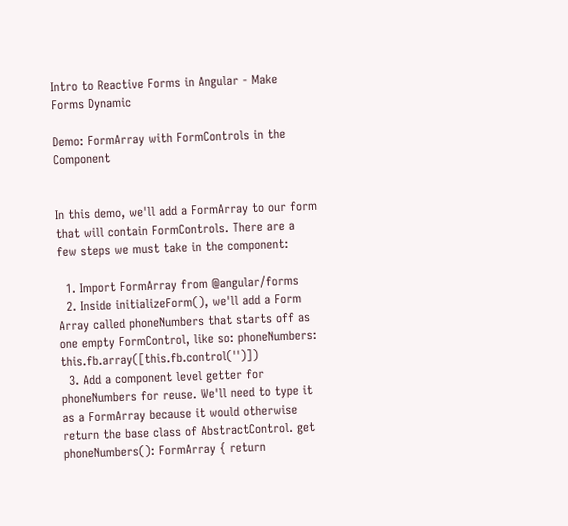Intro to Reactive Forms in Angular - Make Forms Dynamic

Demo: FormArray with FormControls in the Component


In this demo, we'll add a FormArray to our form that will contain FormControls. There are a few steps we must take in the component:

  1. Import FormArray from @angular/forms
  2. Inside initializeForm(), we'll add a Form Array called phoneNumbers that starts off as one empty FormControl, like so: phoneNumbers: this.fb.array([this.fb.control('')])
  3. Add a component level getter for phoneNumbers for reuse. We'll need to type it as a FormArray because it would otherwise return the base class of AbstractControl. get phoneNumbers(): FormArray { return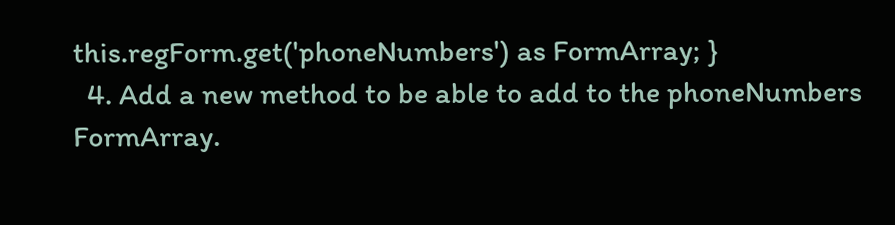this.regForm.get('phoneNumbers') as FormArray; }
  4. Add a new method to be able to add to the phoneNumbers FormArray.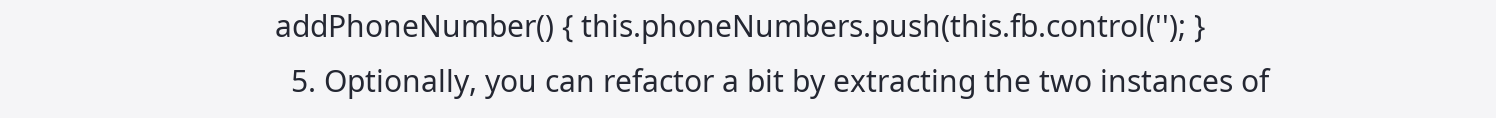addPhoneNumber() { this.phoneNumbers.push(this.fb.control(''); }
  5. Optionally, you can refactor a bit by extracting the two instances of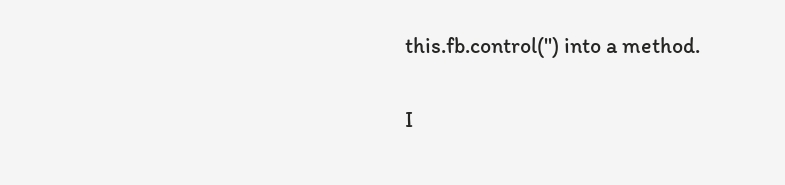this.fb.control('') into a method.

I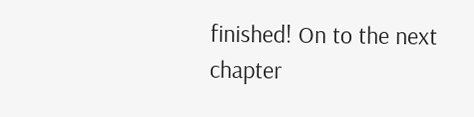finished! On to the next chapter